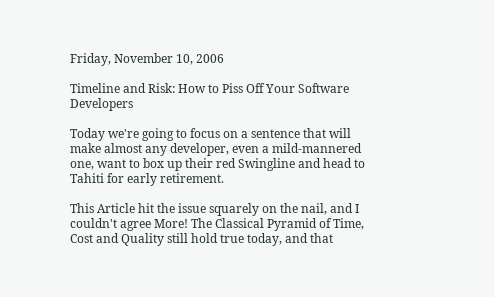Friday, November 10, 2006

Timeline and Risk: How to Piss Off Your Software Developers

Today we're going to focus on a sentence that will make almost any developer, even a mild-mannered one, want to box up their red Swingline and head to Tahiti for early retirement.

This Article hit the issue squarely on the nail, and I couldn't agree More! The Classical Pyramid of Time, Cost and Quality still hold true today, and that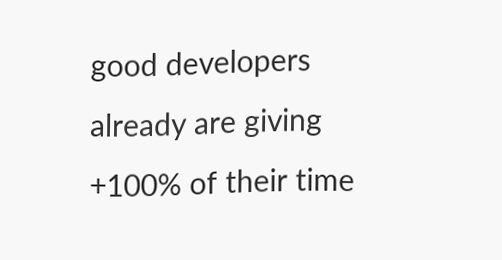good developers already are giving +100% of their time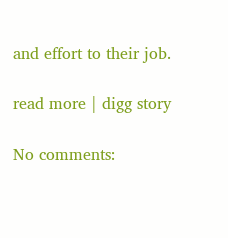and effort to their job.

read more | digg story

No comments: